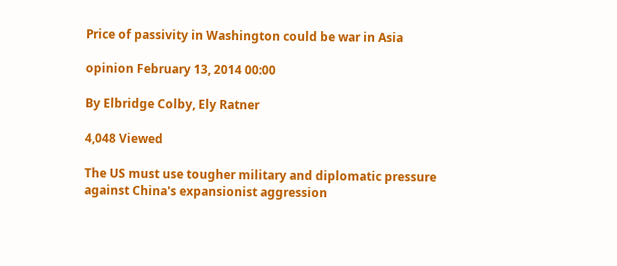Price of passivity in Washington could be war in Asia

opinion February 13, 2014 00:00

By Elbridge Colby, Ely Ratner

4,048 Viewed

The US must use tougher military and diplomatic pressure against China's expansionist aggression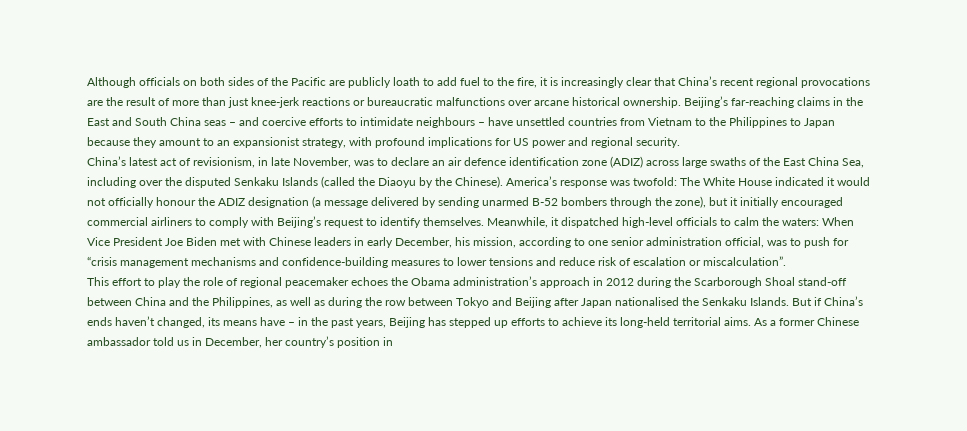Although officials on both sides of the Pacific are publicly loath to add fuel to the fire, it is increasingly clear that China’s recent regional provocations are the result of more than just knee-jerk reactions or bureaucratic malfunctions over arcane historical ownership. Beijing’s far-reaching claims in the East and South China seas – and coercive efforts to intimidate neighbours – have unsettled countries from Vietnam to the Philippines to Japan because they amount to an expansionist strategy, with profound implications for US power and regional security.
China’s latest act of revisionism, in late November, was to declare an air defence identification zone (ADIZ) across large swaths of the East China Sea, including over the disputed Senkaku Islands (called the Diaoyu by the Chinese). America’s response was twofold: The White House indicated it would not officially honour the ADIZ designation (a message delivered by sending unarmed B-52 bombers through the zone), but it initially encouraged commercial airliners to comply with Beijing’s request to identify themselves. Meanwhile, it dispatched high-level officials to calm the waters: When Vice President Joe Biden met with Chinese leaders in early December, his mission, according to one senior administration official, was to push for “crisis management mechanisms and confidence-building measures to lower tensions and reduce risk of escalation or miscalculation”.
This effort to play the role of regional peacemaker echoes the Obama administration’s approach in 2012 during the Scarborough Shoal stand-off between China and the Philippines, as well as during the row between Tokyo and Beijing after Japan nationalised the Senkaku Islands. But if China’s ends haven’t changed, its means have – in the past years, Beijing has stepped up efforts to achieve its long-held territorial aims. As a former Chinese ambassador told us in December, her country’s position in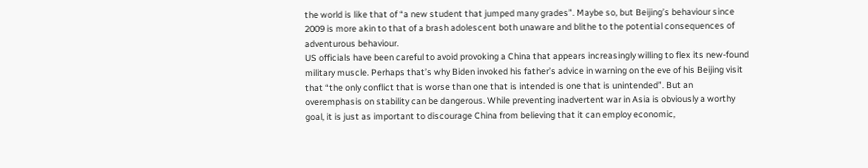the world is like that of “a new student that jumped many grades”. Maybe so, but Beijing’s behaviour since 2009 is more akin to that of a brash adolescent both unaware and blithe to the potential consequences of adventurous behaviour.
US officials have been careful to avoid provoking a China that appears increasingly willing to flex its new-found military muscle. Perhaps that’s why Biden invoked his father’s advice in warning on the eve of his Beijing visit that “the only conflict that is worse than one that is intended is one that is unintended”. But an overemphasis on stability can be dangerous. While preventing inadvertent war in Asia is obviously a worthy goal, it is just as important to discourage China from believing that it can employ economic,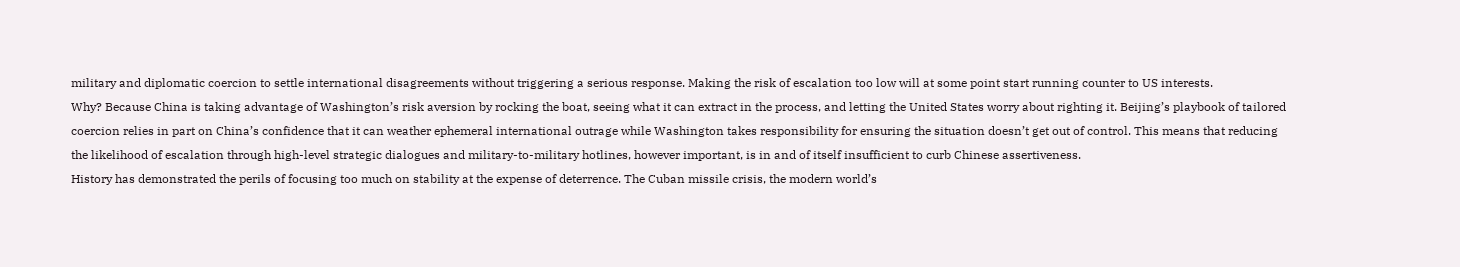military and diplomatic coercion to settle international disagreements without triggering a serious response. Making the risk of escalation too low will at some point start running counter to US interests.
Why? Because China is taking advantage of Washington’s risk aversion by rocking the boat, seeing what it can extract in the process, and letting the United States worry about righting it. Beijing’s playbook of tailored coercion relies in part on China’s confidence that it can weather ephemeral international outrage while Washington takes responsibility for ensuring the situation doesn’t get out of control. This means that reducing the likelihood of escalation through high-level strategic dialogues and military-to-military hotlines, however important, is in and of itself insufficient to curb Chinese assertiveness.
History has demonstrated the perils of focusing too much on stability at the expense of deterrence. The Cuban missile crisis, the modern world’s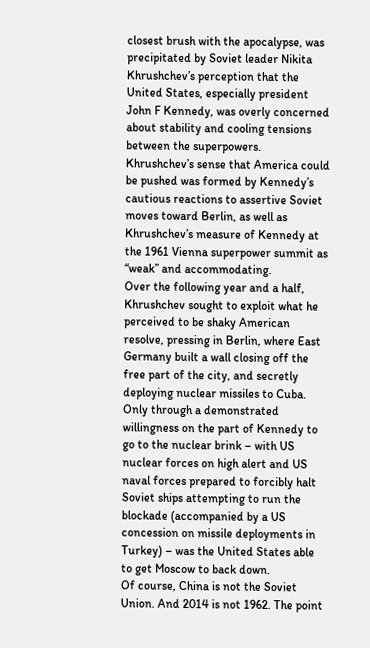closest brush with the apocalypse, was precipitated by Soviet leader Nikita Khrushchev’s perception that the United States, especially president John F Kennedy, was overly concerned about stability and cooling tensions between the superpowers. Khrushchev’s sense that America could be pushed was formed by Kennedy’s cautious reactions to assertive Soviet moves toward Berlin, as well as Khrushchev’s measure of Kennedy at the 1961 Vienna superpower summit as “weak” and accommodating.
Over the following year and a half, Khrushchev sought to exploit what he perceived to be shaky American resolve, pressing in Berlin, where East Germany built a wall closing off the free part of the city, and secretly deploying nuclear missiles to Cuba. Only through a demonstrated willingness on the part of Kennedy to go to the nuclear brink – with US nuclear forces on high alert and US naval forces prepared to forcibly halt Soviet ships attempting to run the blockade (accompanied by a US concession on missile deployments in Turkey) – was the United States able to get Moscow to back down.
Of course, China is not the Soviet Union. And 2014 is not 1962. The point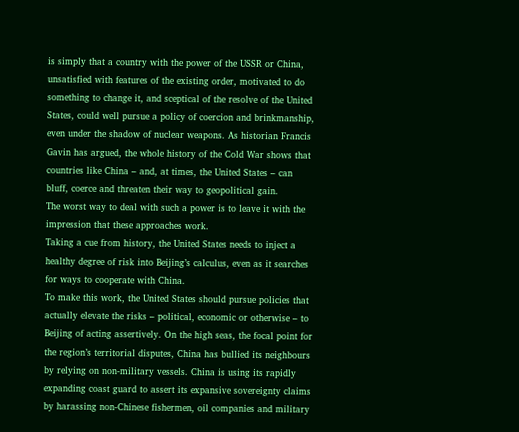is simply that a country with the power of the USSR or China, unsatisfied with features of the existing order, motivated to do something to change it, and sceptical of the resolve of the United States, could well pursue a policy of coercion and brinkmanship, even under the shadow of nuclear weapons. As historian Francis Gavin has argued, the whole history of the Cold War shows that countries like China – and, at times, the United States – can bluff, coerce and threaten their way to geopolitical gain.
The worst way to deal with such a power is to leave it with the impression that these approaches work.
Taking a cue from history, the United States needs to inject a healthy degree of risk into Beijing’s calculus, even as it searches for ways to cooperate with China.
To make this work, the United States should pursue policies that actually elevate the risks – political, economic or otherwise – to Beijing of acting assertively. On the high seas, the focal point for the region’s territorial disputes, China has bullied its neighbours by relying on non-military vessels. China is using its rapidly expanding coast guard to assert its expansive sovereignty claims by harassing non-Chinese fishermen, oil companies and military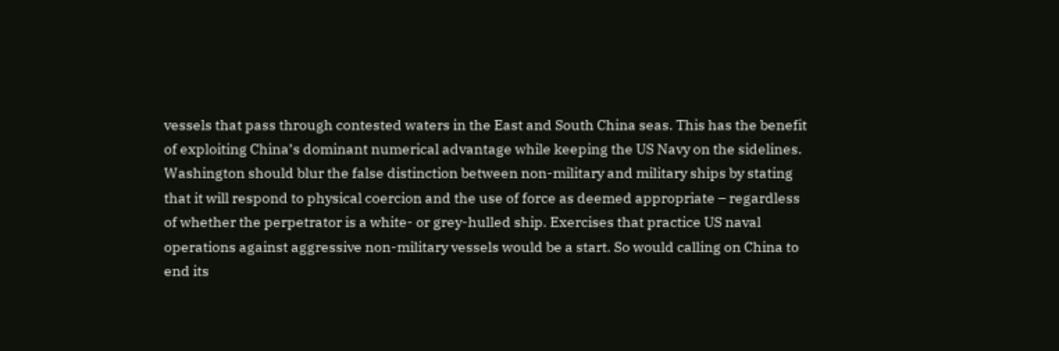vessels that pass through contested waters in the East and South China seas. This has the benefit of exploiting China’s dominant numerical advantage while keeping the US Navy on the sidelines.
Washington should blur the false distinction between non-military and military ships by stating that it will respond to physical coercion and the use of force as deemed appropriate – regardless of whether the perpetrator is a white- or grey-hulled ship. Exercises that practice US naval operations against aggressive non-military vessels would be a start. So would calling on China to end its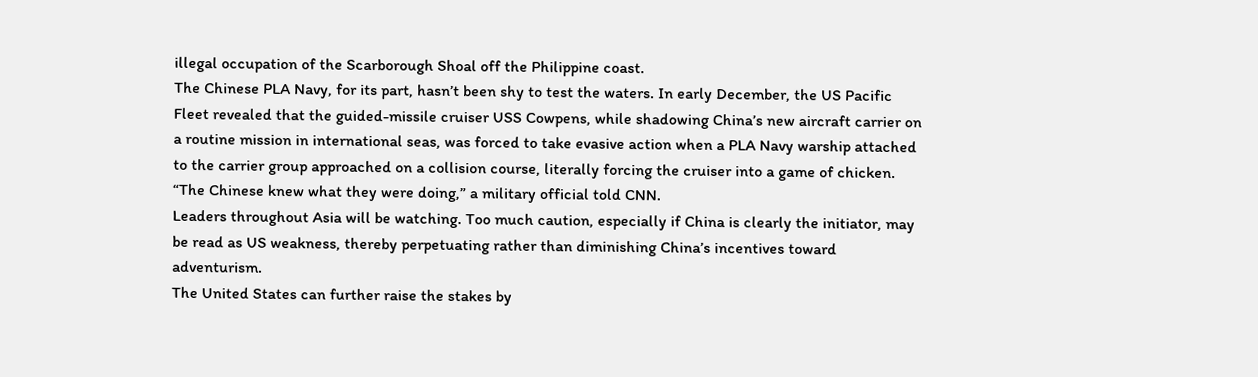illegal occupation of the Scarborough Shoal off the Philippine coast.
The Chinese PLA Navy, for its part, hasn’t been shy to test the waters. In early December, the US Pacific Fleet revealed that the guided-missile cruiser USS Cowpens, while shadowing China’s new aircraft carrier on a routine mission in international seas, was forced to take evasive action when a PLA Navy warship attached to the carrier group approached on a collision course, literally forcing the cruiser into a game of chicken. “The Chinese knew what they were doing,” a military official told CNN.
Leaders throughout Asia will be watching. Too much caution, especially if China is clearly the initiator, may be read as US weakness, thereby perpetuating rather than diminishing China’s incentives toward adventurism.
The United States can further raise the stakes by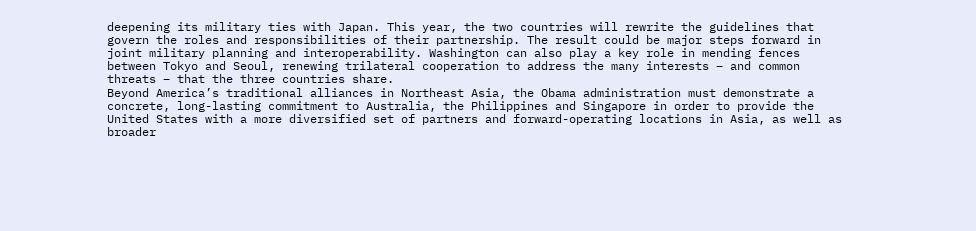deepening its military ties with Japan. This year, the two countries will rewrite the guidelines that govern the roles and responsibilities of their partnership. The result could be major steps forward in joint military planning and interoperability. Washington can also play a key role in mending fences between Tokyo and Seoul, renewing trilateral cooperation to address the many interests – and common threats – that the three countries share.
Beyond America’s traditional alliances in Northeast Asia, the Obama administration must demonstrate a concrete, long-lasting commitment to Australia, the Philippines and Singapore in order to provide the United States with a more diversified set of partners and forward-operating locations in Asia, as well as broader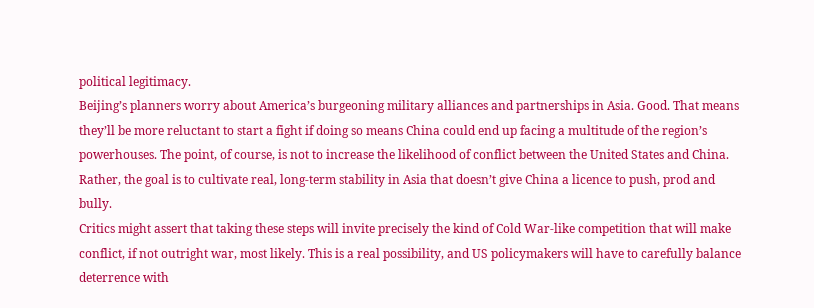political legitimacy.
Beijing’s planners worry about America’s burgeoning military alliances and partnerships in Asia. Good. That means they’ll be more reluctant to start a fight if doing so means China could end up facing a multitude of the region’s powerhouses. The point, of course, is not to increase the likelihood of conflict between the United States and China. Rather, the goal is to cultivate real, long-term stability in Asia that doesn’t give China a licence to push, prod and bully.
Critics might assert that taking these steps will invite precisely the kind of Cold War-like competition that will make conflict, if not outright war, most likely. This is a real possibility, and US policymakers will have to carefully balance deterrence with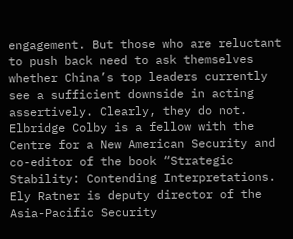engagement. But those who are reluctant to push back need to ask themselves whether China’s top leaders currently see a sufficient downside in acting assertively. Clearly, they do not.
Elbridge Colby is a fellow with the Centre for a New American Security and co-editor of the book “Strategic Stability: Contending Interpretations. Ely Ratner is deputy director of the Asia-Pacific Security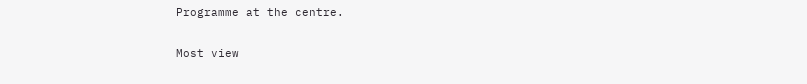Programme at the centre.

Most view